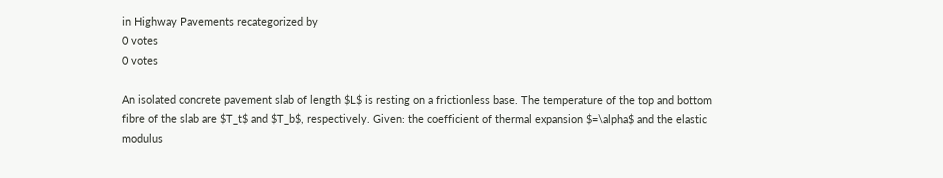in Highway Pavements recategorized by
0 votes
0 votes

An isolated concrete pavement slab of length $L$ is resting on a frictionless base. The temperature of the top and bottom fibre of the slab are $T_t$ and $T_b$, respectively. Given: the coefficient of thermal expansion $=\alpha$ and the elastic modulus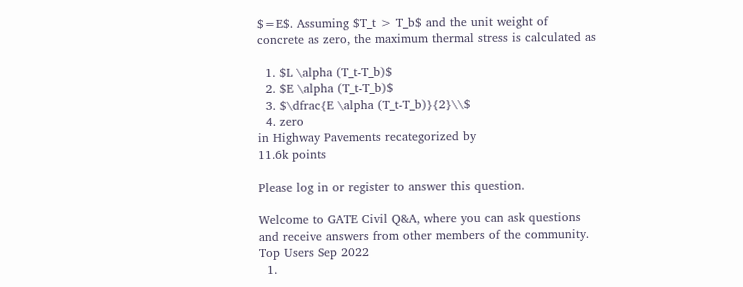$=E$. Assuming $T_t > T_b$ and the unit weight of concrete as zero, the maximum thermal stress is calculated as

  1. $L \alpha (T_t-T_b)$
  2. $E \alpha (T_t-T_b)$
  3. $\dfrac{E \alpha (T_t-T_b)}{2}\\$
  4. zero
in Highway Pavements recategorized by
11.6k points

Please log in or register to answer this question.

Welcome to GATE Civil Q&A, where you can ask questions and receive answers from other members of the community.
Top Users Sep 2022
  1.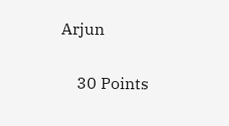Arjun

    30 Points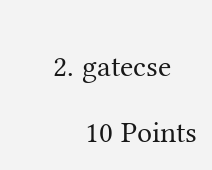2. gatecse

    10 Points